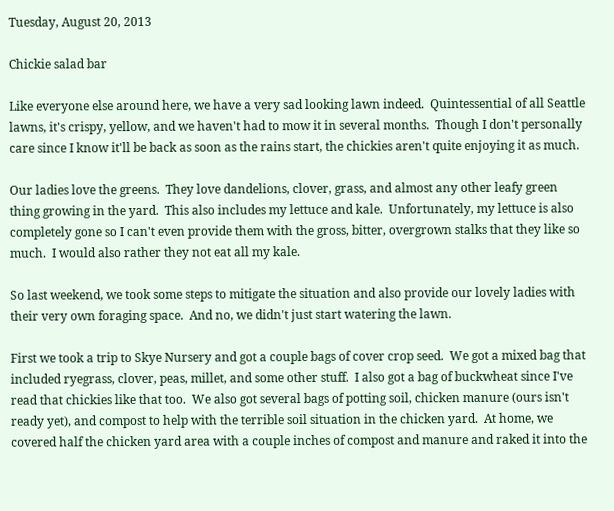Tuesday, August 20, 2013

Chickie salad bar

Like everyone else around here, we have a very sad looking lawn indeed.  Quintessential of all Seattle lawns, it's crispy, yellow, and we haven't had to mow it in several months.  Though I don't personally care since I know it'll be back as soon as the rains start, the chickies aren't quite enjoying it as much.

Our ladies love the greens.  They love dandelions, clover, grass, and almost any other leafy green thing growing in the yard.  This also includes my lettuce and kale.  Unfortunately, my lettuce is also completely gone so I can't even provide them with the gross, bitter, overgrown stalks that they like so much.  I would also rather they not eat all my kale.

So last weekend, we took some steps to mitigate the situation and also provide our lovely ladies with their very own foraging space.  And no, we didn't just start watering the lawn.

First we took a trip to Skye Nursery and got a couple bags of cover crop seed.  We got a mixed bag that included ryegrass, clover, peas, millet, and some other stuff.  I also got a bag of buckwheat since I've read that chickies like that too.  We also got several bags of potting soil, chicken manure (ours isn't ready yet), and compost to help with the terrible soil situation in the chicken yard.  At home, we covered half the chicken yard area with a couple inches of compost and manure and raked it into the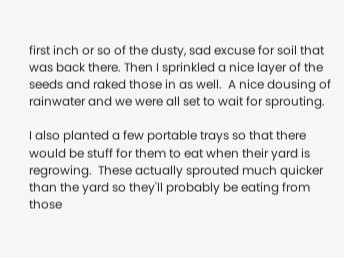first inch or so of the dusty, sad excuse for soil that was back there. Then I sprinkled a nice layer of the seeds and raked those in as well.  A nice dousing of rainwater and we were all set to wait for sprouting.

I also planted a few portable trays so that there would be stuff for them to eat when their yard is regrowing.  These actually sprouted much quicker than the yard so they'll probably be eating from those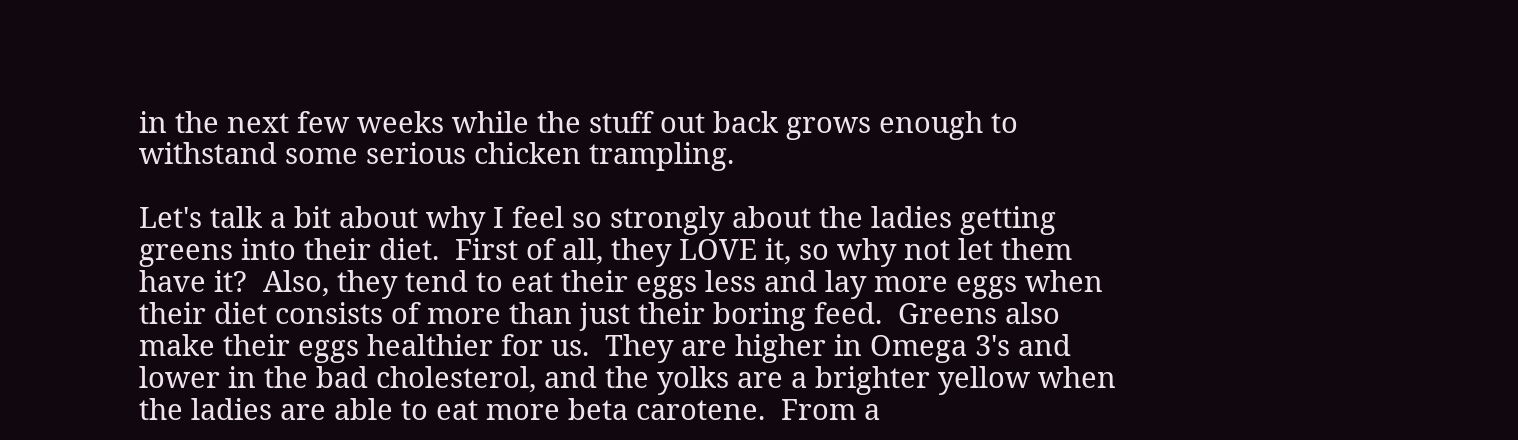in the next few weeks while the stuff out back grows enough to withstand some serious chicken trampling.

Let's talk a bit about why I feel so strongly about the ladies getting greens into their diet.  First of all, they LOVE it, so why not let them have it?  Also, they tend to eat their eggs less and lay more eggs when their diet consists of more than just their boring feed.  Greens also make their eggs healthier for us.  They are higher in Omega 3's and lower in the bad cholesterol, and the yolks are a brighter yellow when the ladies are able to eat more beta carotene.  From a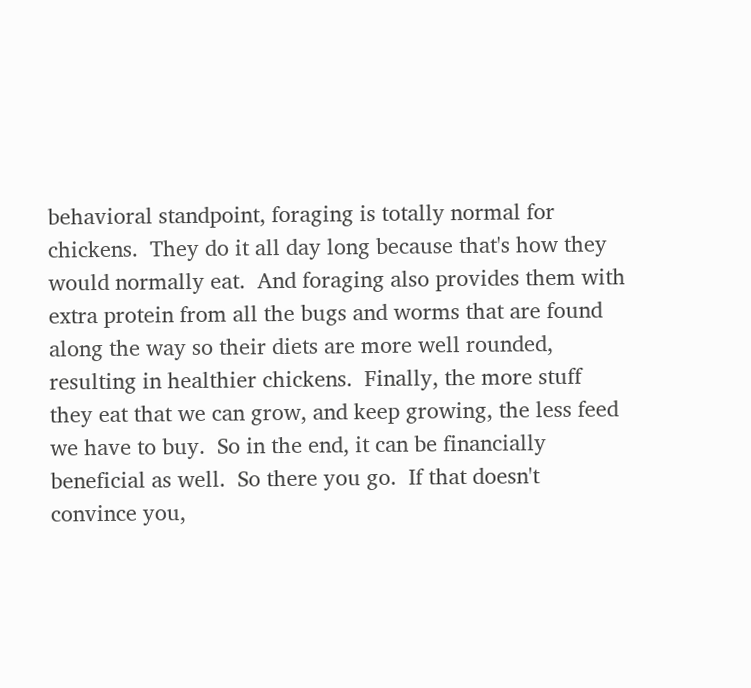behavioral standpoint, foraging is totally normal for chickens.  They do it all day long because that's how they would normally eat.  And foraging also provides them with extra protein from all the bugs and worms that are found along the way so their diets are more well rounded, resulting in healthier chickens.  Finally, the more stuff they eat that we can grow, and keep growing, the less feed we have to buy.  So in the end, it can be financially beneficial as well.  So there you go.  If that doesn't convince you,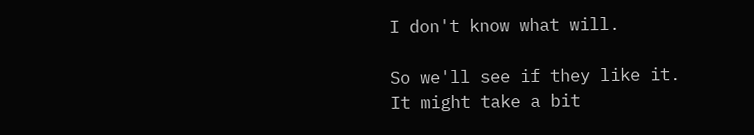I don't know what will.

So we'll see if they like it.  It might take a bit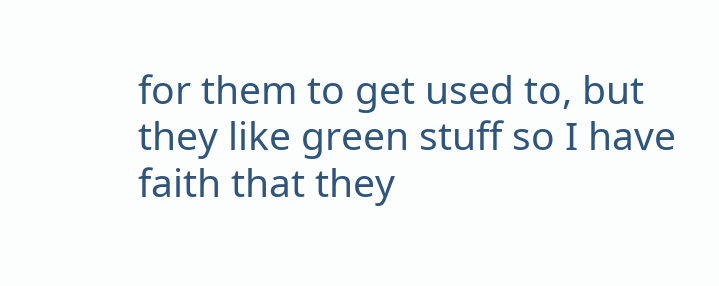for them to get used to, but they like green stuff so I have faith that they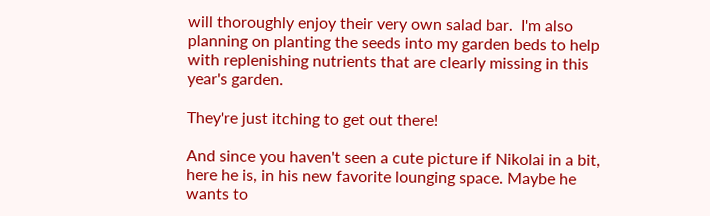will thoroughly enjoy their very own salad bar.  I'm also planning on planting the seeds into my garden beds to help with replenishing nutrients that are clearly missing in this year's garden.

They're just itching to get out there!

And since you haven't seen a cute picture if Nikolai in a bit, here he is, in his new favorite lounging space. Maybe he wants to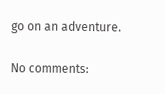go on an adventure.

No comments: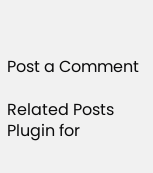Post a Comment

Related Posts Plugin for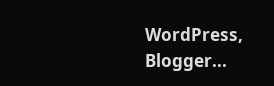WordPress, Blogger...